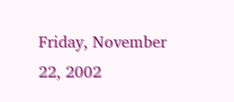Friday, November 22, 2002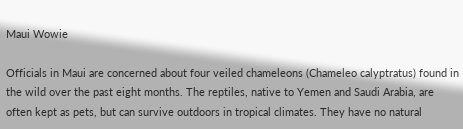Maui Wowie

Officials in Maui are concerned about four veiled chameleons (Chameleo calyptratus) found in the wild over the past eight months. The reptiles, native to Yemen and Saudi Arabia, are often kept as pets, but can survive outdoors in tropical climates. They have no natural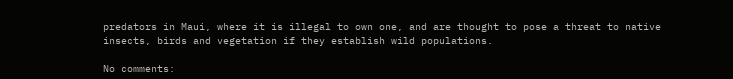predators in Maui, where it is illegal to own one, and are thought to pose a threat to native insects, birds and vegetation if they establish wild populations.

No comments: